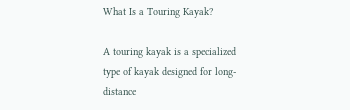What Is a Touring Kayak?

A touring kayak is a specialized type of kayak designed for long-distance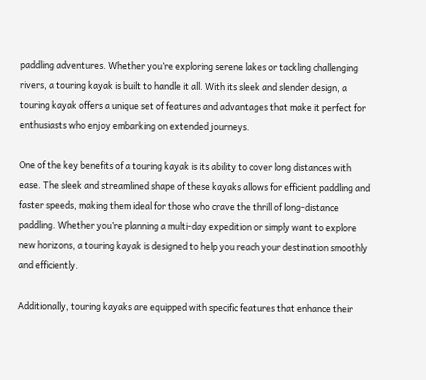paddling adventures. Whether you’re exploring serene lakes or tackling challenging rivers, a touring kayak is built to handle it all. With its sleek and slender design, a touring kayak offers a unique set of features and advantages that make it perfect for enthusiasts who enjoy embarking on extended journeys.

One of the key benefits of a touring kayak is its ability to cover long distances with ease. The sleek and streamlined shape of these kayaks allows for efficient paddling and faster speeds, making them ideal for those who crave the thrill of long-distance paddling. Whether you’re planning a multi-day expedition or simply want to explore new horizons, a touring kayak is designed to help you reach your destination smoothly and efficiently.

Additionally, touring kayaks are equipped with specific features that enhance their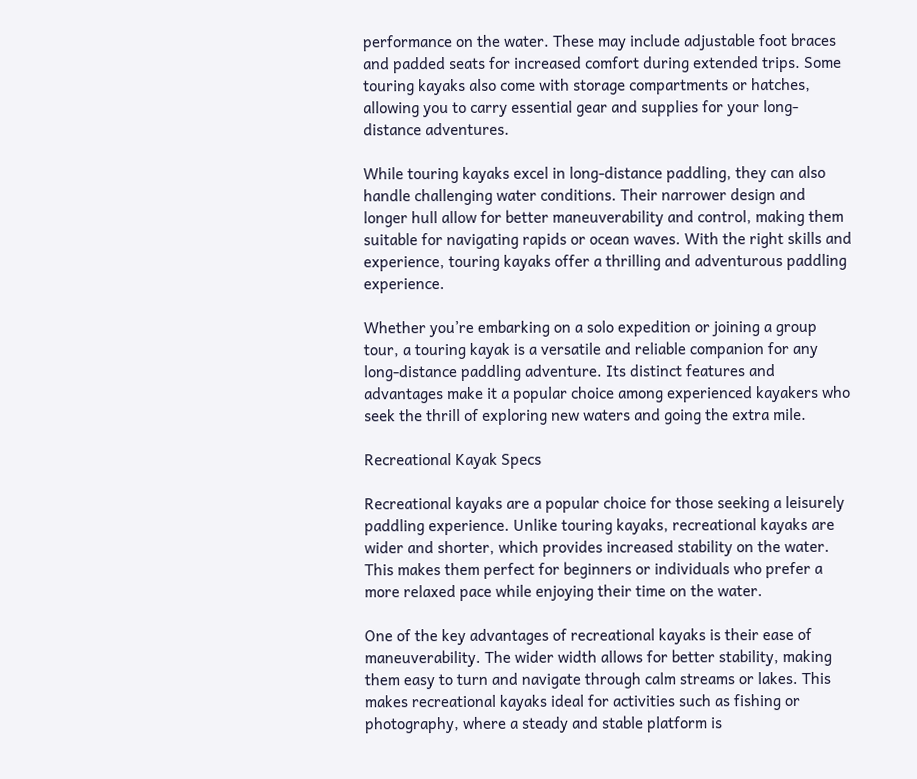performance on the water. These may include adjustable foot braces and padded seats for increased comfort during extended trips. Some touring kayaks also come with storage compartments or hatches, allowing you to carry essential gear and supplies for your long-distance adventures.

While touring kayaks excel in long-distance paddling, they can also handle challenging water conditions. Their narrower design and longer hull allow for better maneuverability and control, making them suitable for navigating rapids or ocean waves. With the right skills and experience, touring kayaks offer a thrilling and adventurous paddling experience.

Whether you’re embarking on a solo expedition or joining a group tour, a touring kayak is a versatile and reliable companion for any long-distance paddling adventure. Its distinct features and advantages make it a popular choice among experienced kayakers who seek the thrill of exploring new waters and going the extra mile.

Recreational Kayak Specs

Recreational kayaks are a popular choice for those seeking a leisurely paddling experience. Unlike touring kayaks, recreational kayaks are wider and shorter, which provides increased stability on the water. This makes them perfect for beginners or individuals who prefer a more relaxed pace while enjoying their time on the water.

One of the key advantages of recreational kayaks is their ease of maneuverability. The wider width allows for better stability, making them easy to turn and navigate through calm streams or lakes. This makes recreational kayaks ideal for activities such as fishing or photography, where a steady and stable platform is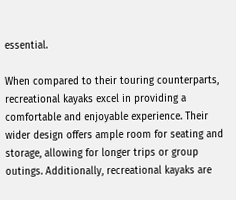essential.

When compared to their touring counterparts, recreational kayaks excel in providing a comfortable and enjoyable experience. Their wider design offers ample room for seating and storage, allowing for longer trips or group outings. Additionally, recreational kayaks are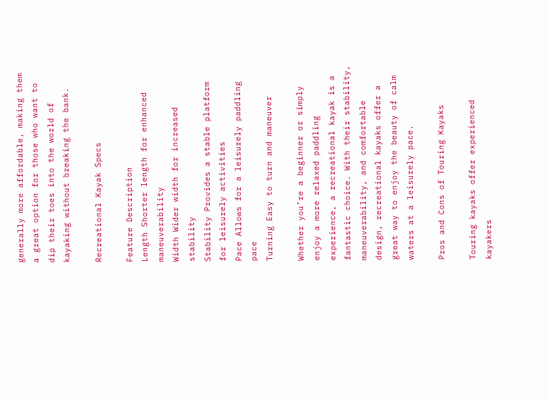generally more affordable, making them a great option for those who want to dip their toes into the world of kayaking without breaking the bank.

Recreational Kayak Specs

Feature Description
Length Shorter length for enhanced maneuverability
Width Wider width for increased stability
Stability Provides a stable platform for leisurely activities
Pace Allows for a leisurely paddling pace
Turning Easy to turn and maneuver

Whether you’re a beginner or simply enjoy a more relaxed paddling experience, a recreational kayak is a fantastic choice. With their stability, maneuverability, and comfortable design, recreational kayaks offer a great way to enjoy the beauty of calm waters at a leisurely pace.

Pros and Cons of Touring Kayaks

Touring kayaks offer experienced kayakers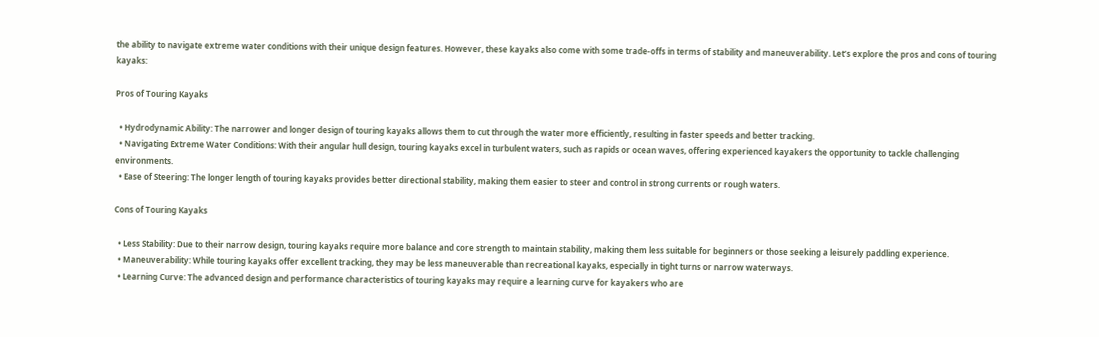the ability to navigate extreme water conditions with their unique design features. However, these kayaks also come with some trade-offs in terms of stability and maneuverability. Let’s explore the pros and cons of touring kayaks:

Pros of Touring Kayaks

  • Hydrodynamic Ability: The narrower and longer design of touring kayaks allows them to cut through the water more efficiently, resulting in faster speeds and better tracking.
  • Navigating Extreme Water Conditions: With their angular hull design, touring kayaks excel in turbulent waters, such as rapids or ocean waves, offering experienced kayakers the opportunity to tackle challenging environments.
  • Ease of Steering: The longer length of touring kayaks provides better directional stability, making them easier to steer and control in strong currents or rough waters.

Cons of Touring Kayaks

  • Less Stability: Due to their narrow design, touring kayaks require more balance and core strength to maintain stability, making them less suitable for beginners or those seeking a leisurely paddling experience.
  • Maneuverability: While touring kayaks offer excellent tracking, they may be less maneuverable than recreational kayaks, especially in tight turns or narrow waterways.
  • Learning Curve: The advanced design and performance characteristics of touring kayaks may require a learning curve for kayakers who are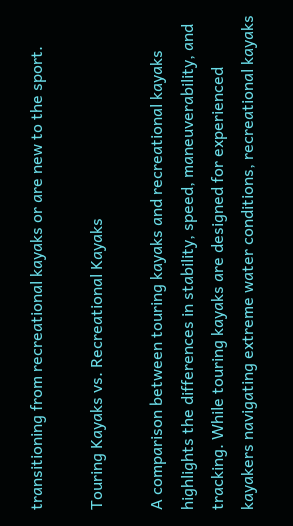transitioning from recreational kayaks or are new to the sport.

Touring Kayaks vs. Recreational Kayaks

A comparison between touring kayaks and recreational kayaks highlights the differences in stability, speed, maneuverability, and tracking. While touring kayaks are designed for experienced kayakers navigating extreme water conditions, recreational kayaks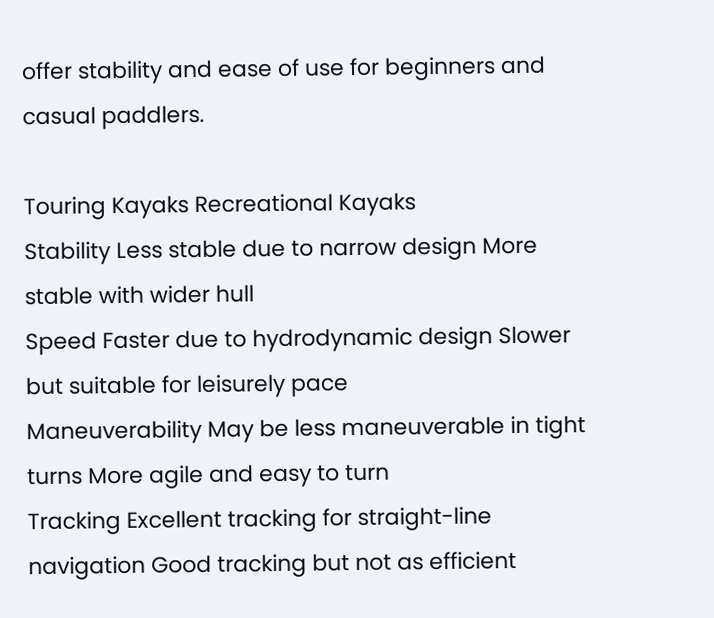offer stability and ease of use for beginners and casual paddlers.

Touring Kayaks Recreational Kayaks
Stability Less stable due to narrow design More stable with wider hull
Speed Faster due to hydrodynamic design Slower but suitable for leisurely pace
Maneuverability May be less maneuverable in tight turns More agile and easy to turn
Tracking Excellent tracking for straight-line navigation Good tracking but not as efficient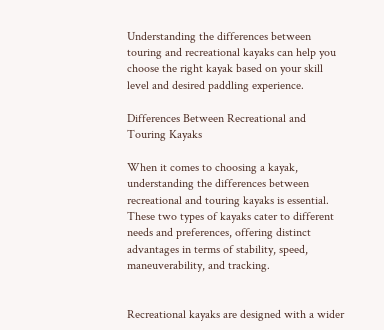Understanding the differences between touring and recreational kayaks can help you choose the right kayak based on your skill level and desired paddling experience.

Differences Between Recreational and Touring Kayaks

When it comes to choosing a kayak, understanding the differences between recreational and touring kayaks is essential. These two types of kayaks cater to different needs and preferences, offering distinct advantages in terms of stability, speed, maneuverability, and tracking.


Recreational kayaks are designed with a wider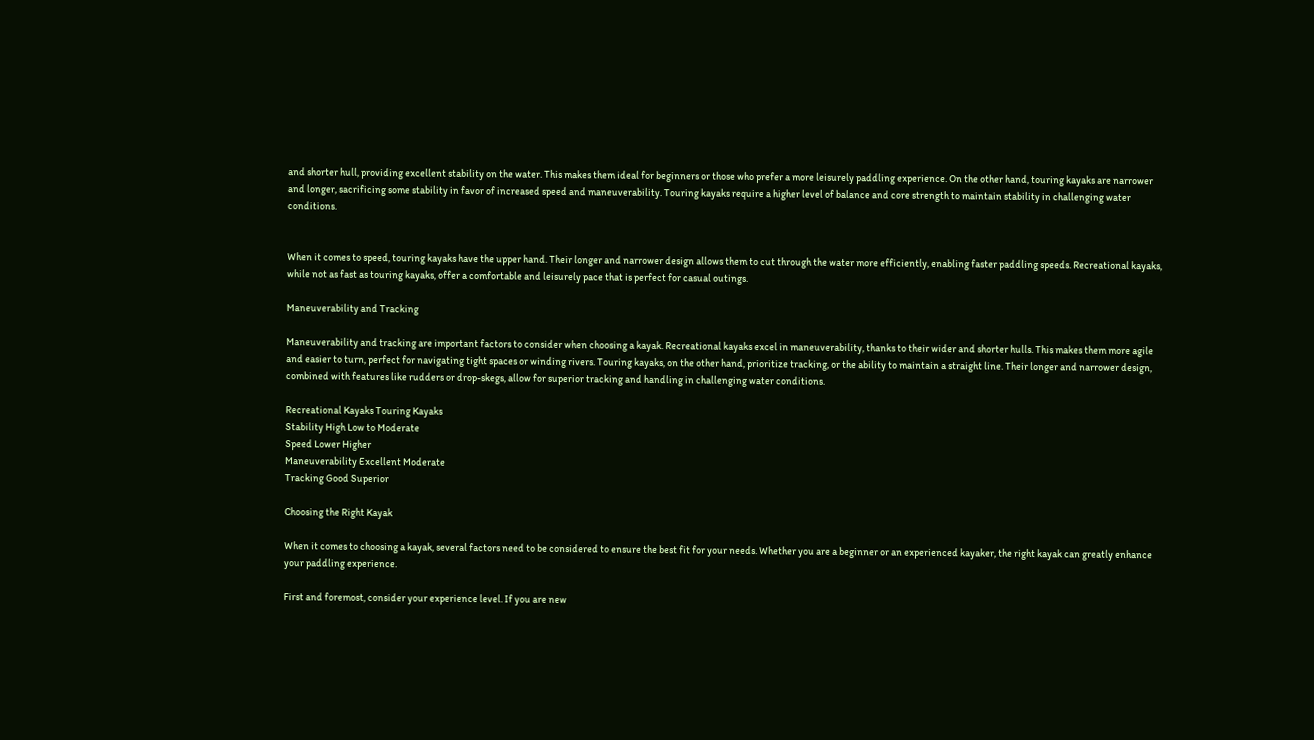and shorter hull, providing excellent stability on the water. This makes them ideal for beginners or those who prefer a more leisurely paddling experience. On the other hand, touring kayaks are narrower and longer, sacrificing some stability in favor of increased speed and maneuverability. Touring kayaks require a higher level of balance and core strength to maintain stability in challenging water conditions.


When it comes to speed, touring kayaks have the upper hand. Their longer and narrower design allows them to cut through the water more efficiently, enabling faster paddling speeds. Recreational kayaks, while not as fast as touring kayaks, offer a comfortable and leisurely pace that is perfect for casual outings.

Maneuverability and Tracking

Maneuverability and tracking are important factors to consider when choosing a kayak. Recreational kayaks excel in maneuverability, thanks to their wider and shorter hulls. This makes them more agile and easier to turn, perfect for navigating tight spaces or winding rivers. Touring kayaks, on the other hand, prioritize tracking, or the ability to maintain a straight line. Their longer and narrower design, combined with features like rudders or drop-skegs, allow for superior tracking and handling in challenging water conditions.

Recreational Kayaks Touring Kayaks
Stability High Low to Moderate
Speed Lower Higher
Maneuverability Excellent Moderate
Tracking Good Superior

Choosing the Right Kayak

When it comes to choosing a kayak, several factors need to be considered to ensure the best fit for your needs. Whether you are a beginner or an experienced kayaker, the right kayak can greatly enhance your paddling experience.

First and foremost, consider your experience level. If you are new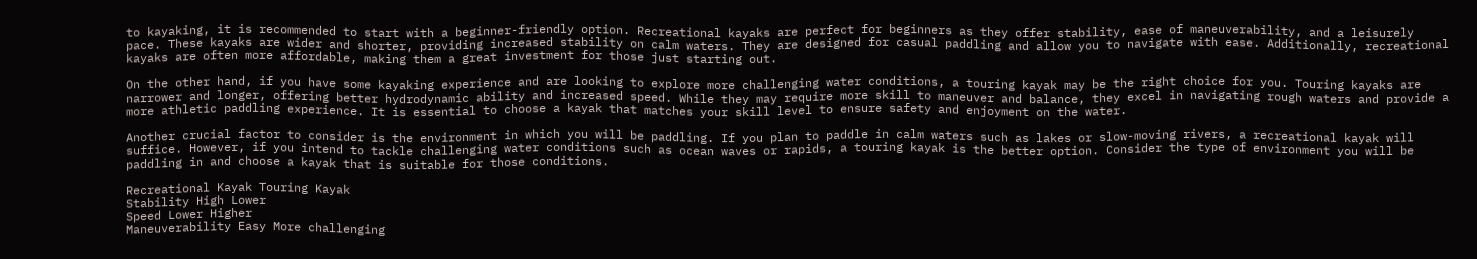to kayaking, it is recommended to start with a beginner-friendly option. Recreational kayaks are perfect for beginners as they offer stability, ease of maneuverability, and a leisurely pace. These kayaks are wider and shorter, providing increased stability on calm waters. They are designed for casual paddling and allow you to navigate with ease. Additionally, recreational kayaks are often more affordable, making them a great investment for those just starting out.

On the other hand, if you have some kayaking experience and are looking to explore more challenging water conditions, a touring kayak may be the right choice for you. Touring kayaks are narrower and longer, offering better hydrodynamic ability and increased speed. While they may require more skill to maneuver and balance, they excel in navigating rough waters and provide a more athletic paddling experience. It is essential to choose a kayak that matches your skill level to ensure safety and enjoyment on the water.

Another crucial factor to consider is the environment in which you will be paddling. If you plan to paddle in calm waters such as lakes or slow-moving rivers, a recreational kayak will suffice. However, if you intend to tackle challenging water conditions such as ocean waves or rapids, a touring kayak is the better option. Consider the type of environment you will be paddling in and choose a kayak that is suitable for those conditions.

Recreational Kayak Touring Kayak
Stability High Lower
Speed Lower Higher
Maneuverability Easy More challenging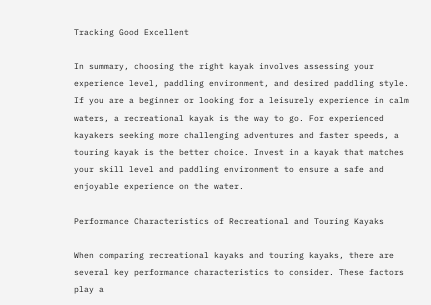Tracking Good Excellent

In summary, choosing the right kayak involves assessing your experience level, paddling environment, and desired paddling style. If you are a beginner or looking for a leisurely experience in calm waters, a recreational kayak is the way to go. For experienced kayakers seeking more challenging adventures and faster speeds, a touring kayak is the better choice. Invest in a kayak that matches your skill level and paddling environment to ensure a safe and enjoyable experience on the water.

Performance Characteristics of Recreational and Touring Kayaks

When comparing recreational kayaks and touring kayaks, there are several key performance characteristics to consider. These factors play a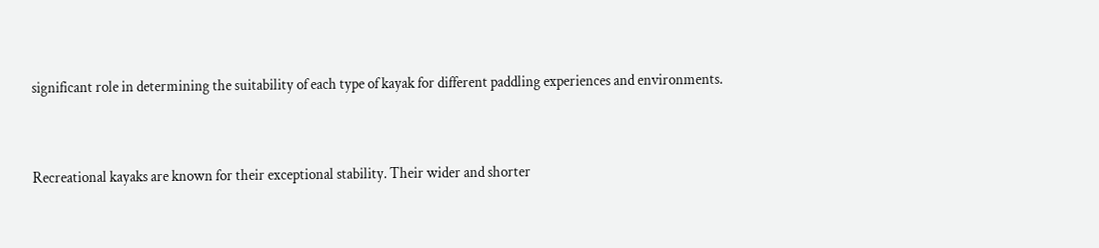significant role in determining the suitability of each type of kayak for different paddling experiences and environments.


Recreational kayaks are known for their exceptional stability. Their wider and shorter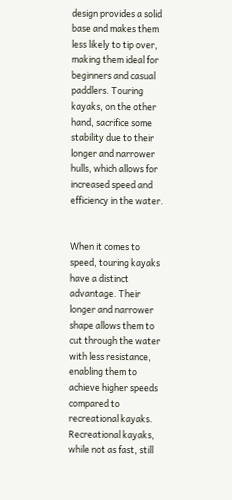design provides a solid base and makes them less likely to tip over, making them ideal for beginners and casual paddlers. Touring kayaks, on the other hand, sacrifice some stability due to their longer and narrower hulls, which allows for increased speed and efficiency in the water.


When it comes to speed, touring kayaks have a distinct advantage. Their longer and narrower shape allows them to cut through the water with less resistance, enabling them to achieve higher speeds compared to recreational kayaks. Recreational kayaks, while not as fast, still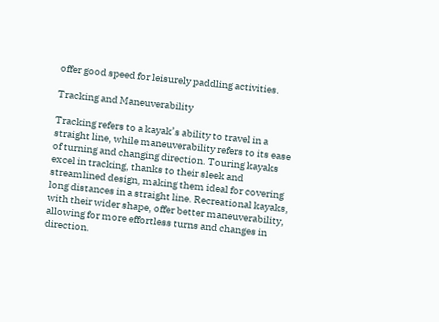offer good speed for leisurely paddling activities.

Tracking and Maneuverability

Tracking refers to a kayak’s ability to travel in a straight line, while maneuverability refers to its ease of turning and changing direction. Touring kayaks excel in tracking, thanks to their sleek and streamlined design, making them ideal for covering long distances in a straight line. Recreational kayaks, with their wider shape, offer better maneuverability, allowing for more effortless turns and changes in direction.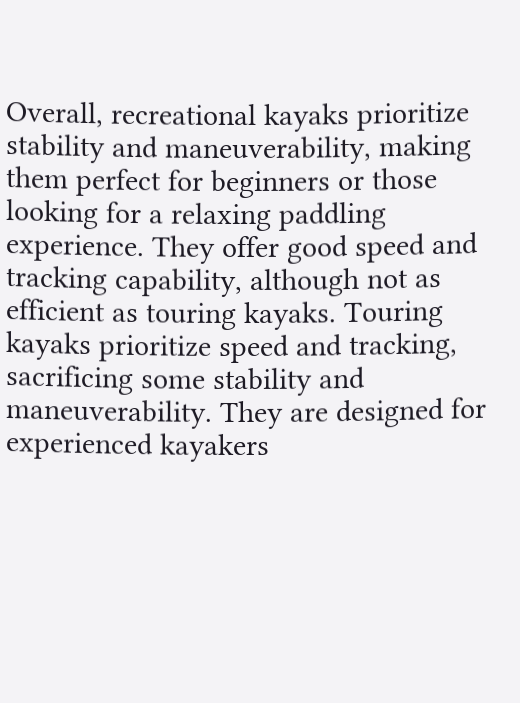Overall, recreational kayaks prioritize stability and maneuverability, making them perfect for beginners or those looking for a relaxing paddling experience. They offer good speed and tracking capability, although not as efficient as touring kayaks. Touring kayaks prioritize speed and tracking, sacrificing some stability and maneuverability. They are designed for experienced kayakers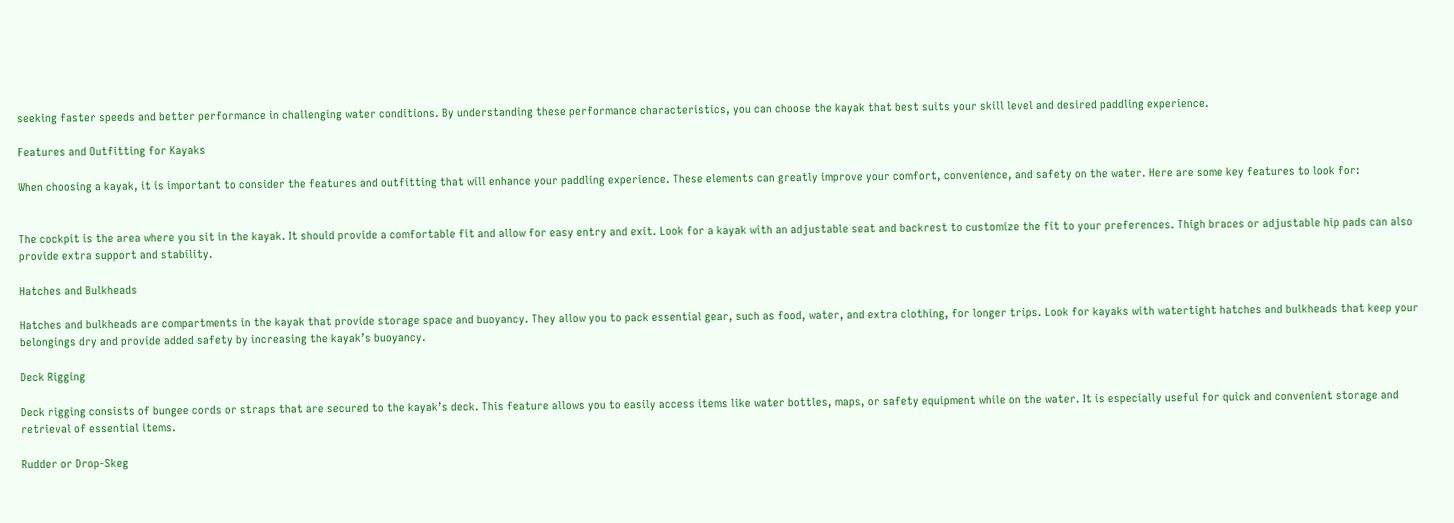seeking faster speeds and better performance in challenging water conditions. By understanding these performance characteristics, you can choose the kayak that best suits your skill level and desired paddling experience.

Features and Outfitting for Kayaks

When choosing a kayak, it is important to consider the features and outfitting that will enhance your paddling experience. These elements can greatly improve your comfort, convenience, and safety on the water. Here are some key features to look for:


The cockpit is the area where you sit in the kayak. It should provide a comfortable fit and allow for easy entry and exit. Look for a kayak with an adjustable seat and backrest to customize the fit to your preferences. Thigh braces or adjustable hip pads can also provide extra support and stability.

Hatches and Bulkheads

Hatches and bulkheads are compartments in the kayak that provide storage space and buoyancy. They allow you to pack essential gear, such as food, water, and extra clothing, for longer trips. Look for kayaks with watertight hatches and bulkheads that keep your belongings dry and provide added safety by increasing the kayak’s buoyancy.

Deck Rigging

Deck rigging consists of bungee cords or straps that are secured to the kayak’s deck. This feature allows you to easily access items like water bottles, maps, or safety equipment while on the water. It is especially useful for quick and convenient storage and retrieval of essential items.

Rudder or Drop-Skeg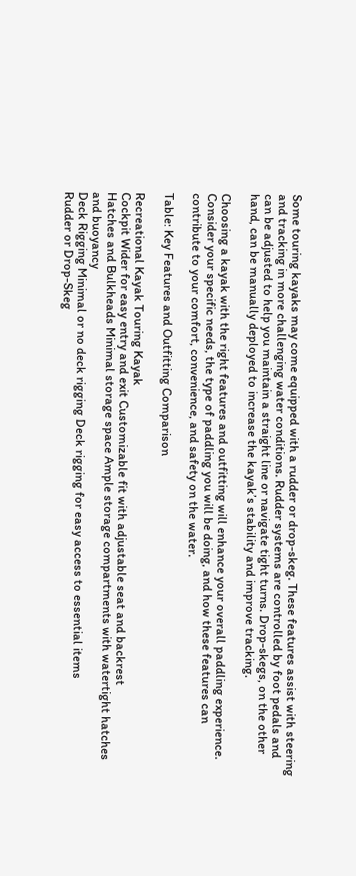Some touring kayaks may come equipped with a rudder or drop-skeg. These features assist with steering and tracking in more challenging water conditions. Rudder systems are controlled by foot pedals and can be adjusted to help you maintain a straight line or navigate tight turns. Drop-skegs, on the other hand, can be manually deployed to increase the kayak’s stability and improve tracking.

Choosing a kayak with the right features and outfitting will enhance your overall paddling experience. Consider your specific needs, the type of paddling you will be doing, and how these features can contribute to your comfort, convenience, and safety on the water.

Table: Key Features and Outfitting Comparison

Recreational Kayak Touring Kayak
Cockpit Wider for easy entry and exit Customizable fit with adjustable seat and backrest
Hatches and Bulkheads Minimal storage space Ample storage compartments with watertight hatches and buoyancy
Deck Rigging Minimal or no deck rigging Deck rigging for easy access to essential items
Rudder or Drop-Skeg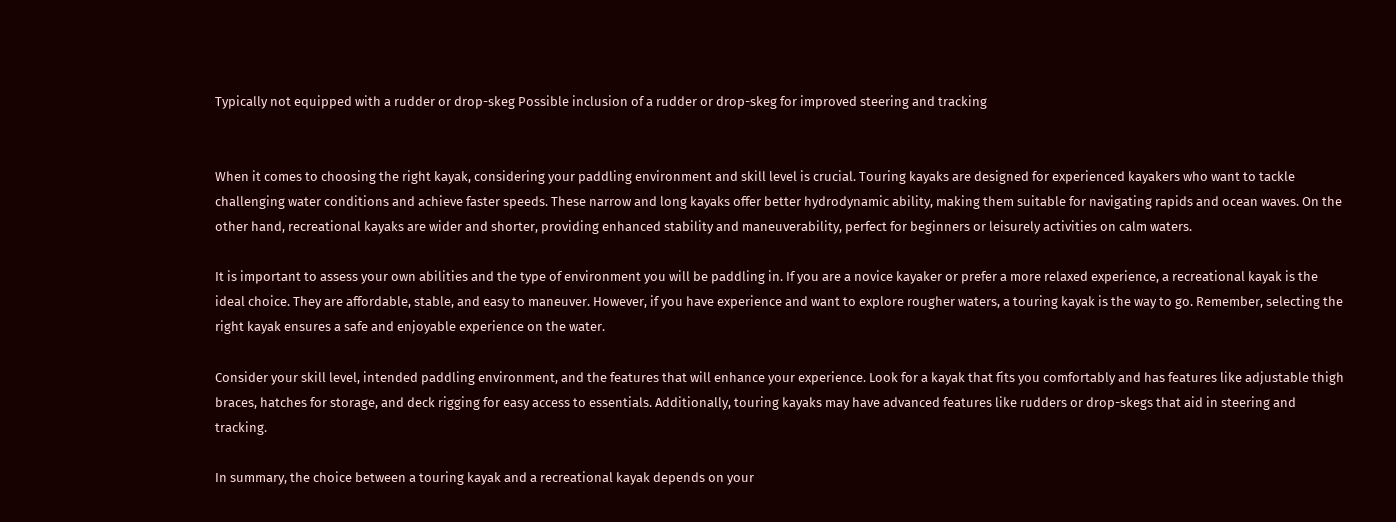Typically not equipped with a rudder or drop-skeg Possible inclusion of a rudder or drop-skeg for improved steering and tracking


When it comes to choosing the right kayak, considering your paddling environment and skill level is crucial. Touring kayaks are designed for experienced kayakers who want to tackle challenging water conditions and achieve faster speeds. These narrow and long kayaks offer better hydrodynamic ability, making them suitable for navigating rapids and ocean waves. On the other hand, recreational kayaks are wider and shorter, providing enhanced stability and maneuverability, perfect for beginners or leisurely activities on calm waters.

It is important to assess your own abilities and the type of environment you will be paddling in. If you are a novice kayaker or prefer a more relaxed experience, a recreational kayak is the ideal choice. They are affordable, stable, and easy to maneuver. However, if you have experience and want to explore rougher waters, a touring kayak is the way to go. Remember, selecting the right kayak ensures a safe and enjoyable experience on the water.

Consider your skill level, intended paddling environment, and the features that will enhance your experience. Look for a kayak that fits you comfortably and has features like adjustable thigh braces, hatches for storage, and deck rigging for easy access to essentials. Additionally, touring kayaks may have advanced features like rudders or drop-skegs that aid in steering and tracking.

In summary, the choice between a touring kayak and a recreational kayak depends on your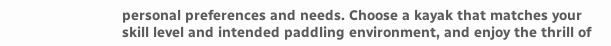personal preferences and needs. Choose a kayak that matches your skill level and intended paddling environment, and enjoy the thrill of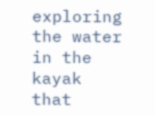exploring the water in the kayak that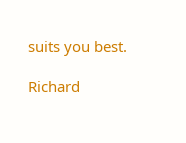suits you best.

Richard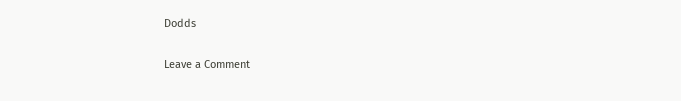Dodds

Leave a Comment